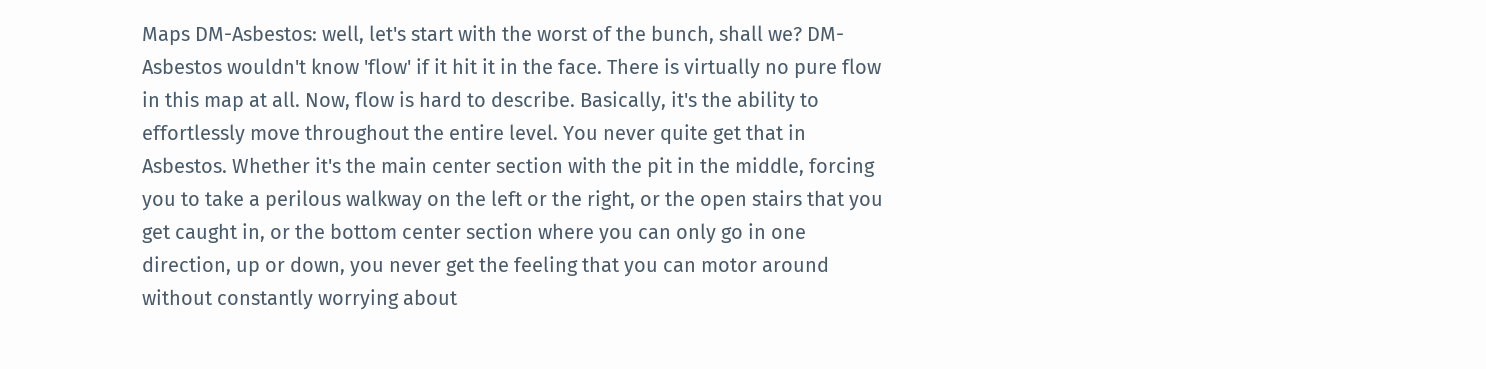Maps DM-Asbestos: well, let's start with the worst of the bunch, shall we? DM-Asbestos wouldn't know 'flow' if it hit it in the face. There is virtually no pure flow in this map at all. Now, flow is hard to describe. Basically, it's the ability to effortlessly move throughout the entire level. You never quite get that in Asbestos. Whether it's the main center section with the pit in the middle, forcing you to take a perilous walkway on the left or the right, or the open stairs that you get caught in, or the bottom center section where you can only go in one direction, up or down, you never get the feeling that you can motor around without constantly worrying about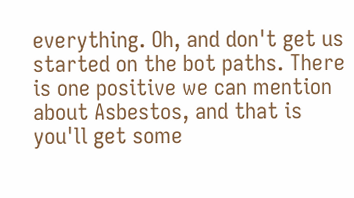everything. Oh, and don't get us started on the bot paths. There is one positive we can mention about Asbestos, and that is you'll get some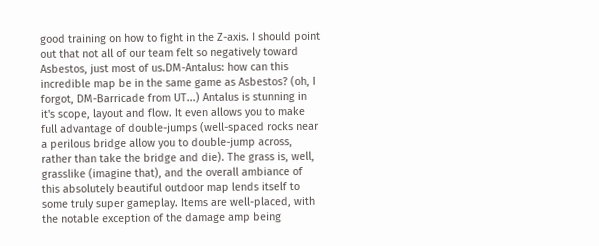good training on how to fight in the Z-axis. I should point out that not all of our team felt so negatively toward Asbestos, just most of us.DM-Antalus: how can this incredible map be in the same game as Asbestos? (oh, I forgot, DM-Barricade from UT...) Antalus is stunning in it's scope, layout and flow. It even allows you to make full advantage of double-jumps (well-spaced rocks near a perilous bridge allow you to double-jump across, rather than take the bridge and die). The grass is, well, grasslike (imagine that), and the overall ambiance of this absolutely beautiful outdoor map lends itself to some truly super gameplay. Items are well-placed, with the notable exception of the damage amp being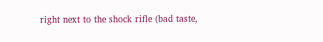right next to the shock rifle (bad taste,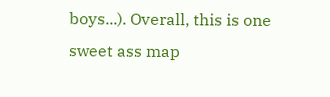boys...). Overall, this is one sweet ass map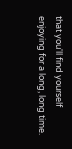that you'll find yourself enjoying for a long, long time.